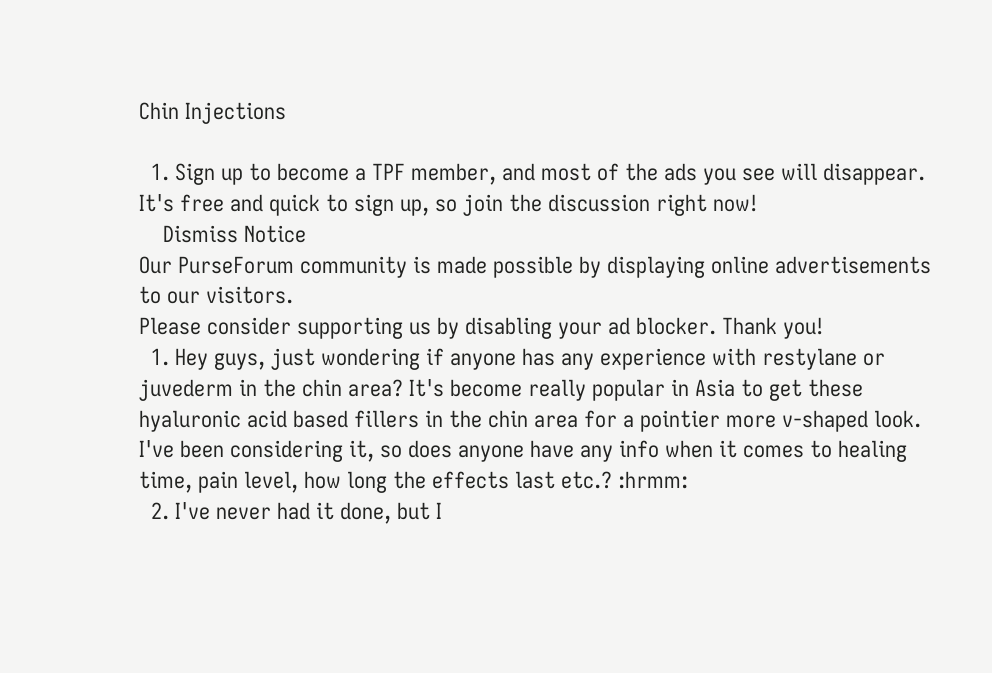Chin Injections

  1. Sign up to become a TPF member, and most of the ads you see will disappear. It's free and quick to sign up, so join the discussion right now!
    Dismiss Notice
Our PurseForum community is made possible by displaying online advertisements to our visitors.
Please consider supporting us by disabling your ad blocker. Thank you!
  1. Hey guys, just wondering if anyone has any experience with restylane or juvederm in the chin area? It's become really popular in Asia to get these hyaluronic acid based fillers in the chin area for a pointier more v-shaped look. I've been considering it, so does anyone have any info when it comes to healing time, pain level, how long the effects last etc.? :hrmm:
  2. I've never had it done, but I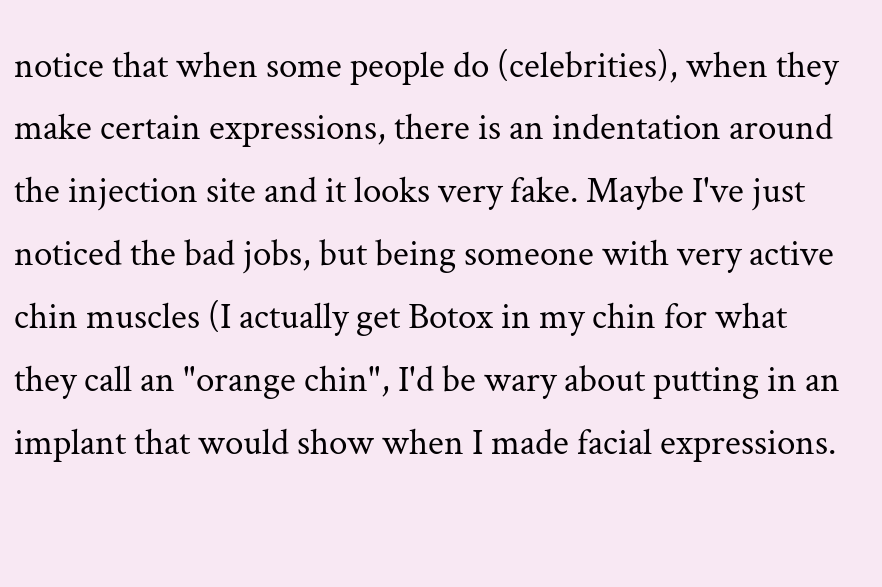notice that when some people do (celebrities), when they make certain expressions, there is an indentation around the injection site and it looks very fake. Maybe I've just noticed the bad jobs, but being someone with very active chin muscles (I actually get Botox in my chin for what they call an "orange chin", I'd be wary about putting in an implant that would show when I made facial expressions.